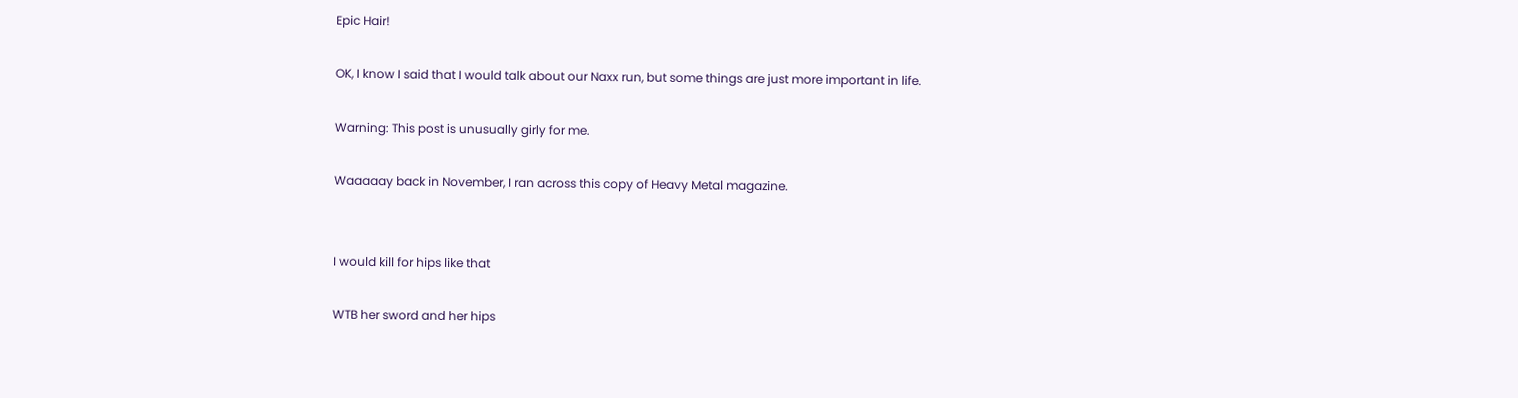Epic Hair!

OK, I know I said that I would talk about our Naxx run, but some things are just more important in life.

Warning: This post is unusually girly for me.

Waaaaay back in November, I ran across this copy of Heavy Metal magazine.


I would kill for hips like that

WTB her sword and her hips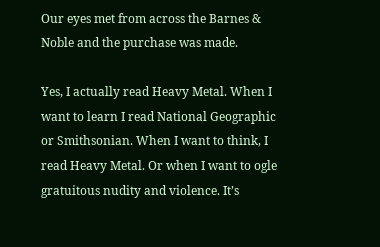Our eyes met from across the Barnes & Noble and the purchase was made.

Yes, I actually read Heavy Metal. When I want to learn I read National Geographic or Smithsonian. When I want to think, I read Heavy Metal. Or when I want to ogle gratuitous nudity and violence. It’s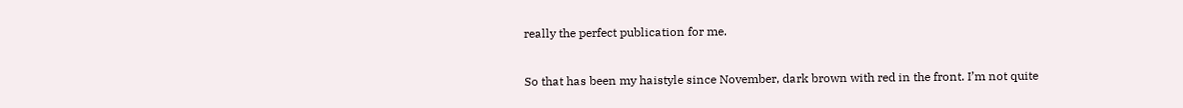really the perfect publication for me.

So that has been my haistyle since November, dark brown with red in the front. I’m not quite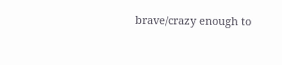brave/crazy enough to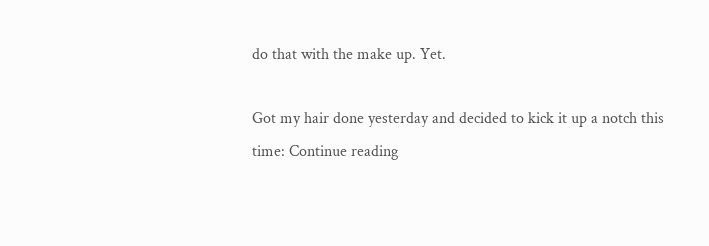do that with the make up. Yet.

Got my hair done yesterday and decided to kick it up a notch this time: Continue reading